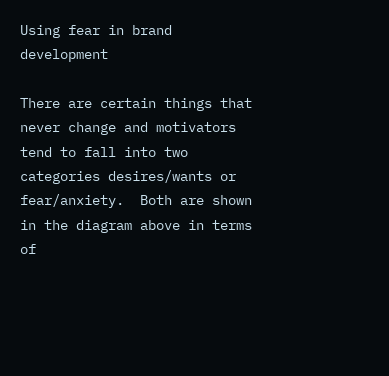Using fear in brand development

There are certain things that never change and motivators tend to fall into two categories desires/wants or fear/anxiety.  Both are shown in the diagram above in terms of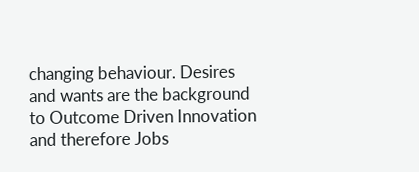changing behaviour. Desires and wants are the background to Outcome Driven Innovation and therefore Jobs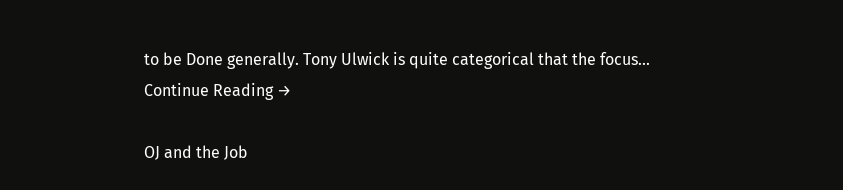to be Done generally. Tony Ulwick is quite categorical that the focus... Continue Reading →

OJ and the Job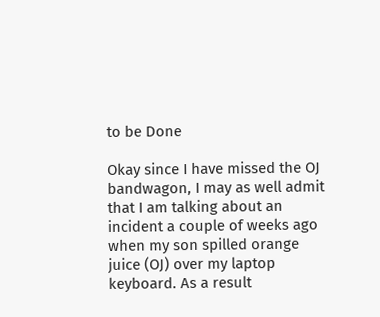to be Done

Okay since I have missed the OJ bandwagon, I may as well admit that I am talking about an incident a couple of weeks ago when my son spilled orange juice (OJ) over my laptop keyboard. As a result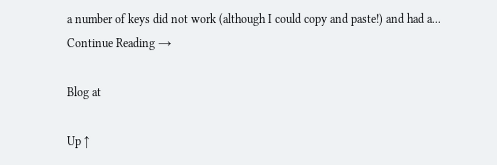a number of keys did not work (although I could copy and paste!) and had a... Continue Reading →

Blog at

Up ↑